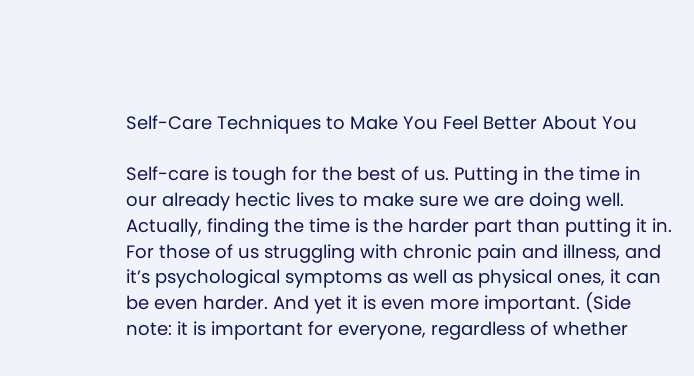Self-Care Techniques to Make You Feel Better About You

Self-care is tough for the best of us. Putting in the time in our already hectic lives to make sure we are doing well. Actually, finding the time is the harder part than putting it in. For those of us struggling with chronic pain and illness, and it’s psychological symptoms as well as physical ones, it can be even harder. And yet it is even more important. (Side note: it is important for everyone, regardless of whether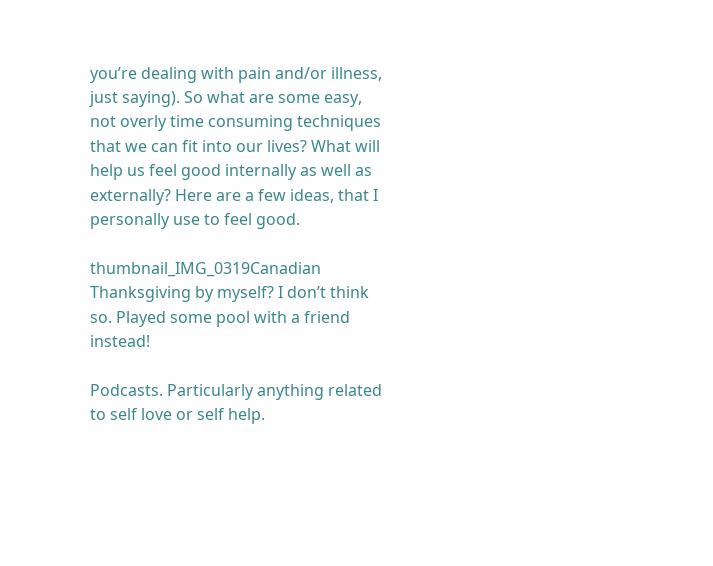you’re dealing with pain and/or illness, just saying). So what are some easy, not overly time consuming techniques that we can fit into our lives? What will help us feel good internally as well as externally? Here are a few ideas, that I personally use to feel good.

thumbnail_IMG_0319Canadian Thanksgiving by myself? I don’t think so. Played some pool with a friend instead!

Podcasts. Particularly anything related to self love or self help.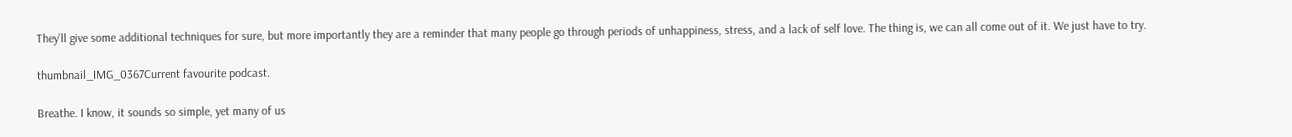They’ll give some additional techniques for sure, but more importantly they are a reminder that many people go through periods of unhappiness, stress, and a lack of self love. The thing is, we can all come out of it. We just have to try.

thumbnail_IMG_0367Current favourite podcast.

Breathe. I know, it sounds so simple, yet many of us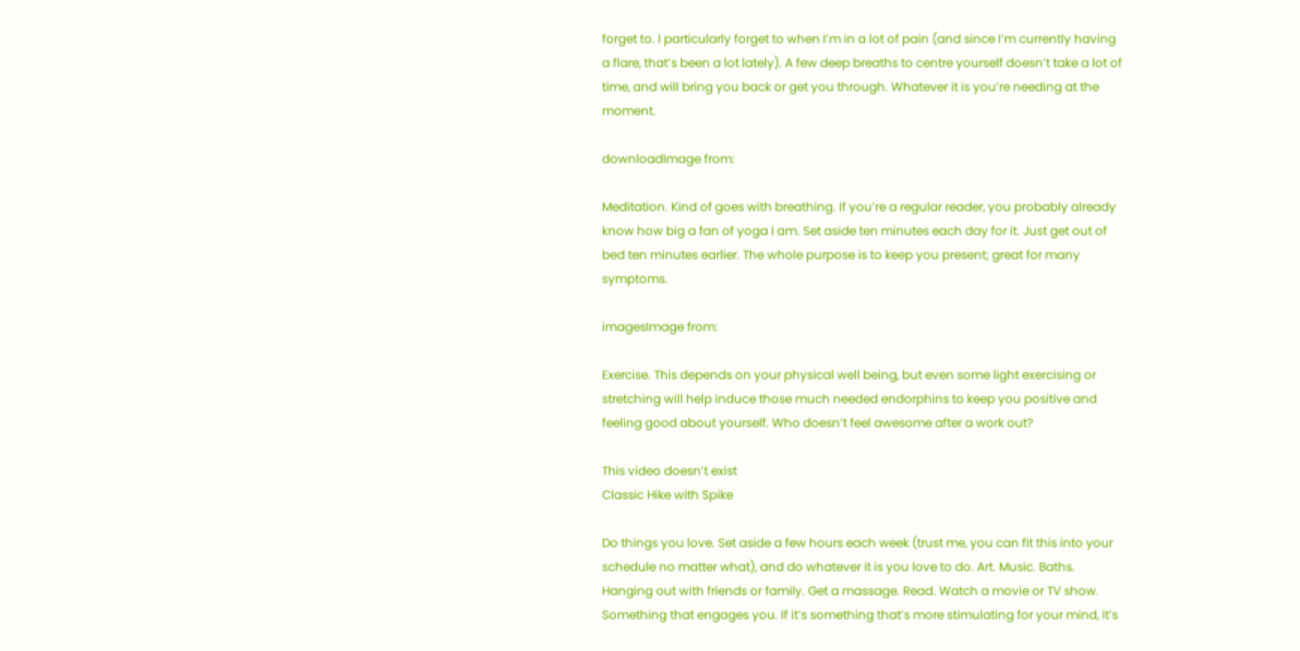forget to. I particularly forget to when I’m in a lot of pain (and since I’m currently having a flare, that’s been a lot lately). A few deep breaths to centre yourself doesn’t take a lot of time, and will bring you back or get you through. Whatever it is you’re needing at the moment.

downloadImage from:

Meditation. Kind of goes with breathing. If you’re a regular reader, you probably already know how big a fan of yoga I am. Set aside ten minutes each day for it. Just get out of bed ten minutes earlier. The whole purpose is to keep you present; great for many symptoms.

imagesImage from:

Exercise. This depends on your physical well being, but even some light exercising or stretching will help induce those much needed endorphins to keep you positive and feeling good about yourself. Who doesn’t feel awesome after a work out?

This video doesn’t exist
Classic Hike with Spike

Do things you love. Set aside a few hours each week (trust me, you can fit this into your schedule no matter what), and do whatever it is you love to do. Art. Music. Baths. Hanging out with friends or family. Get a massage. Read. Watch a movie or TV show. Something that engages you. If it’s something that’s more stimulating for your mind, it’s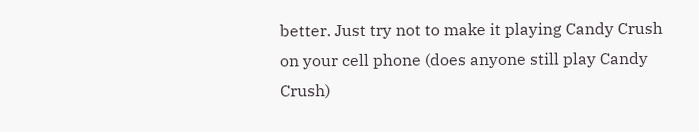better. Just try not to make it playing Candy Crush on your cell phone (does anyone still play Candy Crush)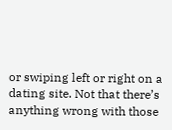or swiping left or right on a dating site. Not that there’s anything wrong with those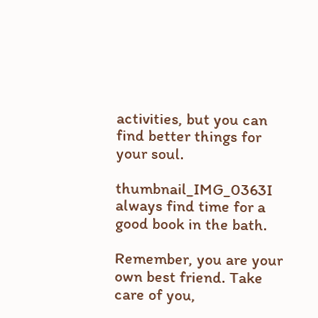activities, but you can find better things for your soul.

thumbnail_IMG_0363I always find time for a good book in the bath.

Remember, you are your own best friend. Take care of you,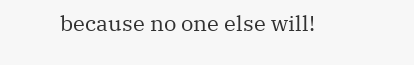because no one else will!